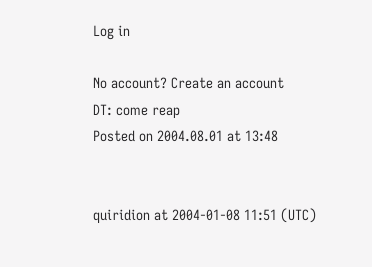Log in

No account? Create an account
DT: come reap
Posted on 2004.08.01 at 13:48


quiridion at 2004-01-08 11:51 (UTC)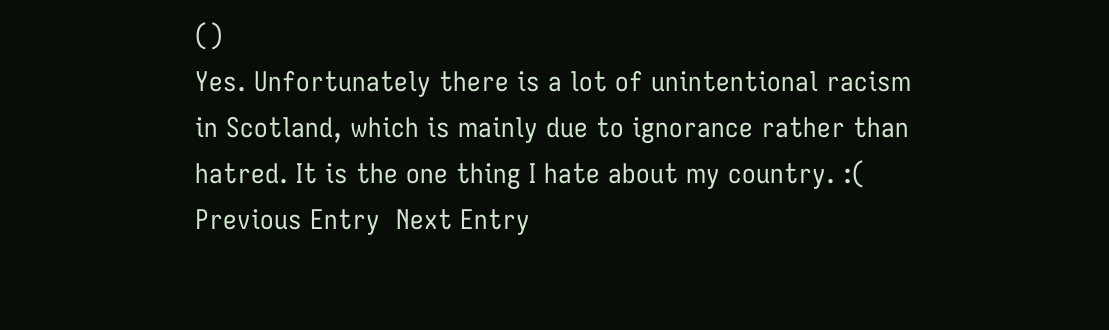()
Yes. Unfortunately there is a lot of unintentional racism in Scotland, which is mainly due to ignorance rather than hatred. It is the one thing I hate about my country. :(
Previous Entry  Next Entry